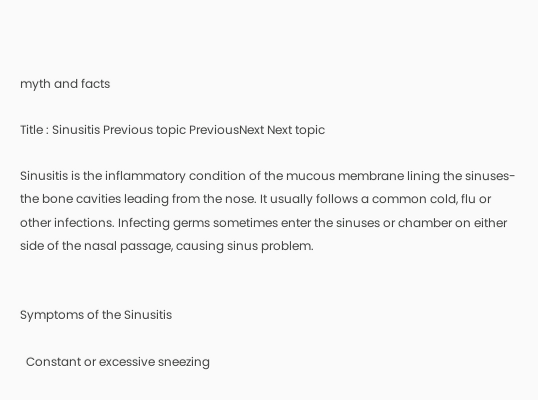myth and facts

Title : Sinusitis Previous topic PreviousNext Next topic

Sinusitis is the inflammatory condition of the mucous membrane lining the sinuses-the bone cavities leading from the nose. It usually follows a common cold, flu or other infections. Infecting germs sometimes enter the sinuses or chamber on either side of the nasal passage, causing sinus problem.


Symptoms of the Sinusitis

  Constant or excessive sneezing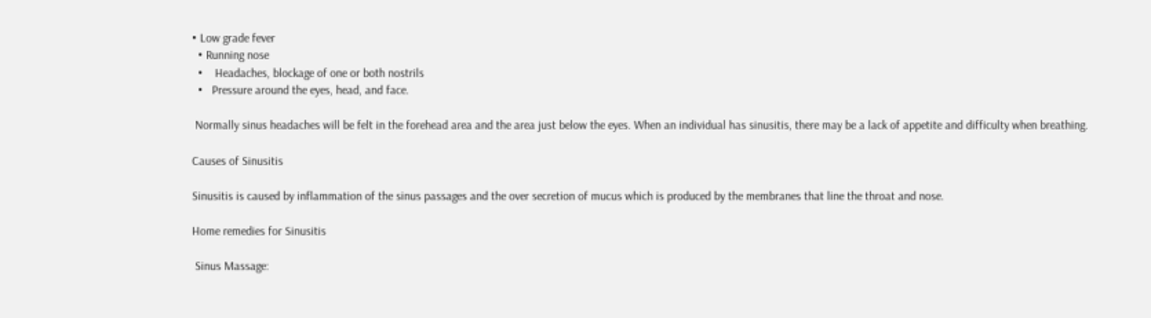• Low grade fever
  • Running nose
  •    Headaches, blockage of one or both nostrils
  •   Pressure around the eyes, head, and face.

 Normally sinus headaches will be felt in the forehead area and the area just below the eyes. When an individual has sinusitis, there may be a lack of appetite and difficulty when breathing.

Causes of Sinusitis

Sinusitis is caused by inflammation of the sinus passages and the over secretion of mucus which is produced by the membranes that line the throat and nose.

Home remedies for Sinusitis

 Sinus Massage: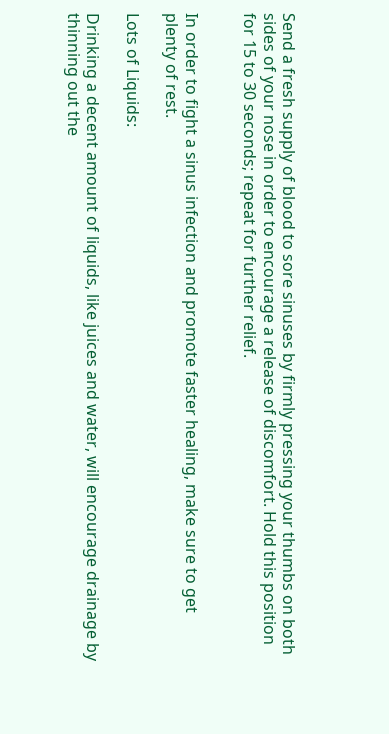Send a fresh supply of blood to sore sinuses by firmly pressing your thumbs on both sides of your nose in order to encourage a release of discomfort. Hold this position for 15 to 30 seconds; repeat for further relief.


In order to fight a sinus infection and promote faster healing, make sure to get plenty of rest.

Lots of Liquids:

Drinking a decent amount of liquids, like juices and water, will encourage drainage by thinning out the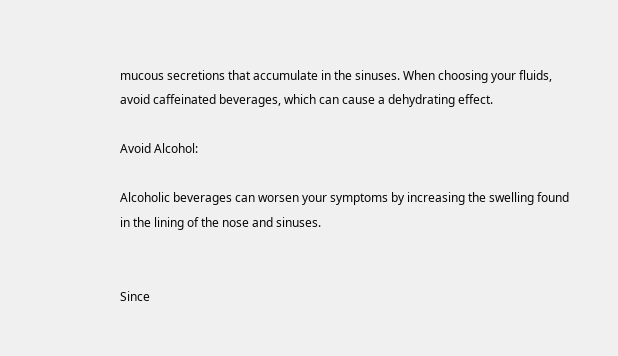mucous secretions that accumulate in the sinuses. When choosing your fluids, avoid caffeinated beverages, which can cause a dehydrating effect.

Avoid Alcohol:

Alcoholic beverages can worsen your symptoms by increasing the swelling found in the lining of the nose and sinuses.


Since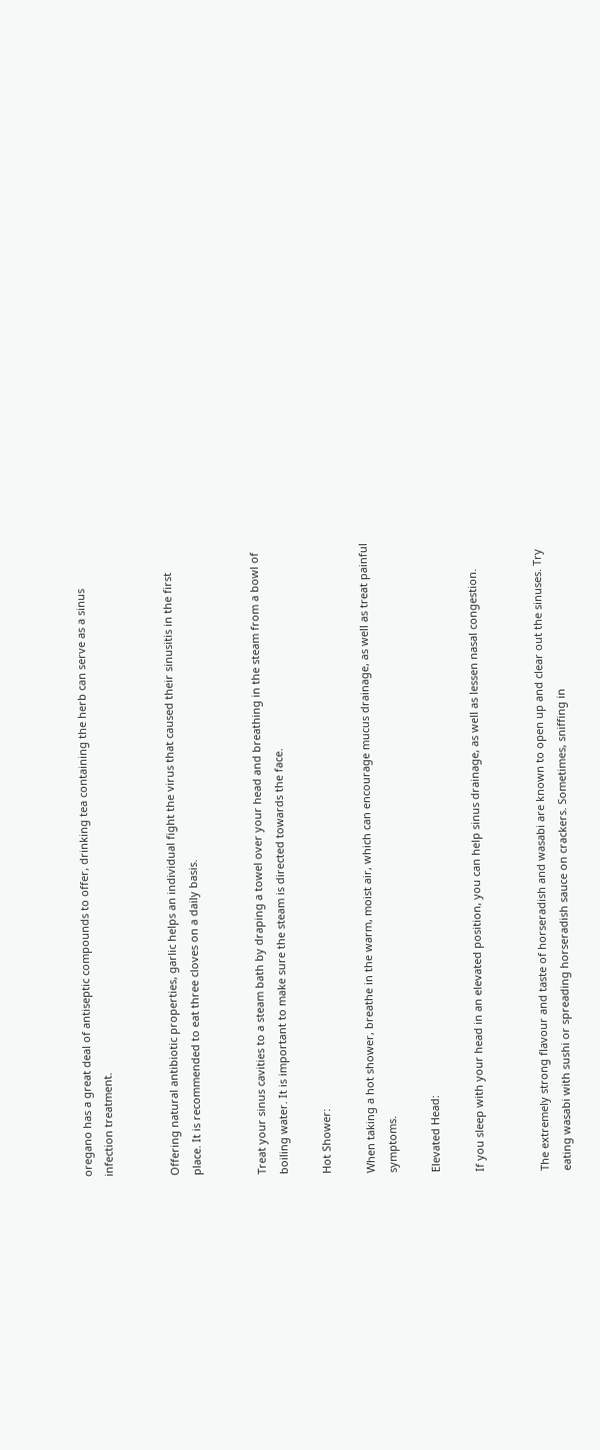oregano has a great deal of antiseptic compounds to offer, drinking tea containing the herb can serve as a sinus infection treatment.


Offering natural antibiotic properties, garlic helps an individual fight the virus that caused their sinusitis in the first place. It is recommended to eat three cloves on a daily basis.


Treat your sinus cavities to a steam bath by draping a towel over your head and breathing in the steam from a bowl of boiling water. It is important to make sure the steam is directed towards the face.

Hot Shower:

When taking a hot shower, breathe in the warm, moist air, which can encourage mucus drainage, as well as treat painful symptoms.

Elevated Head:

If you sleep with your head in an elevated position, you can help sinus drainage, as well as lessen nasal congestion.


The extremely strong flavour and taste of horseradish and wasabi are known to open up and clear out the sinuses. Try eating wasabi with sushi or spreading horseradish sauce on crackers. Sometimes, sniffing in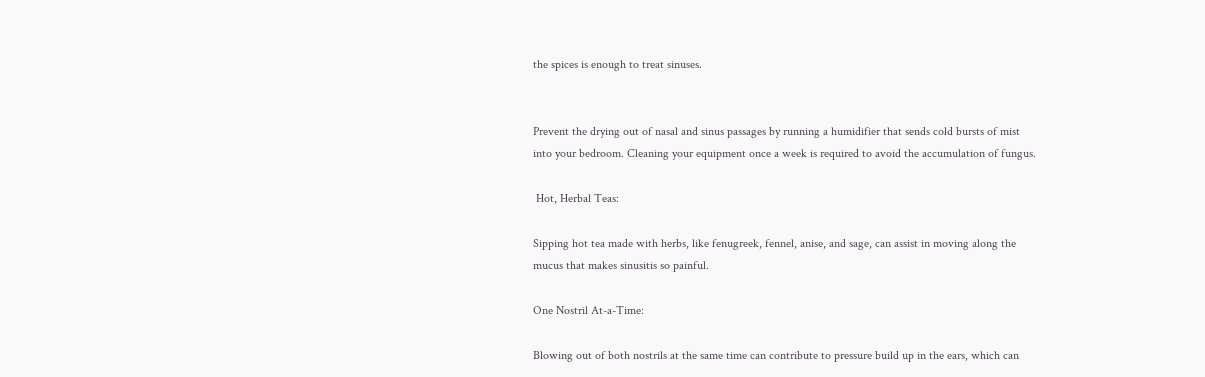the spices is enough to treat sinuses.


Prevent the drying out of nasal and sinus passages by running a humidifier that sends cold bursts of mist into your bedroom. Cleaning your equipment once a week is required to avoid the accumulation of fungus.

 Hot, Herbal Teas:

Sipping hot tea made with herbs, like fenugreek, fennel, anise, and sage, can assist in moving along the mucus that makes sinusitis so painful.

One Nostril At-a-Time:

Blowing out of both nostrils at the same time can contribute to pressure build up in the ears, which can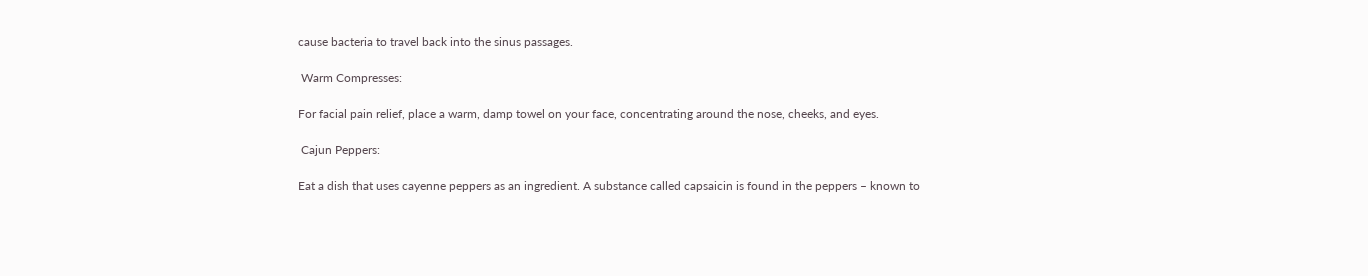cause bacteria to travel back into the sinus passages.

 Warm Compresses:

For facial pain relief, place a warm, damp towel on your face, concentrating around the nose, cheeks, and eyes.

 Cajun Peppers:

Eat a dish that uses cayenne peppers as an ingredient. A substance called capsaicin is found in the peppers – known to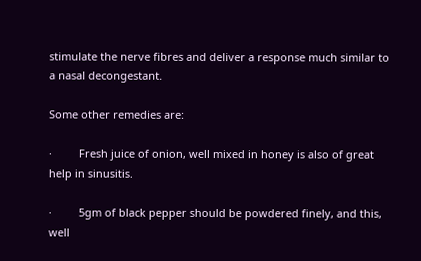stimulate the nerve fibres and deliver a response much similar to a nasal decongestant.

Some other remedies are:

·         Fresh juice of onion, well mixed in honey is also of great help in sinusitis.

·         5gm of black pepper should be powdered finely, and this, well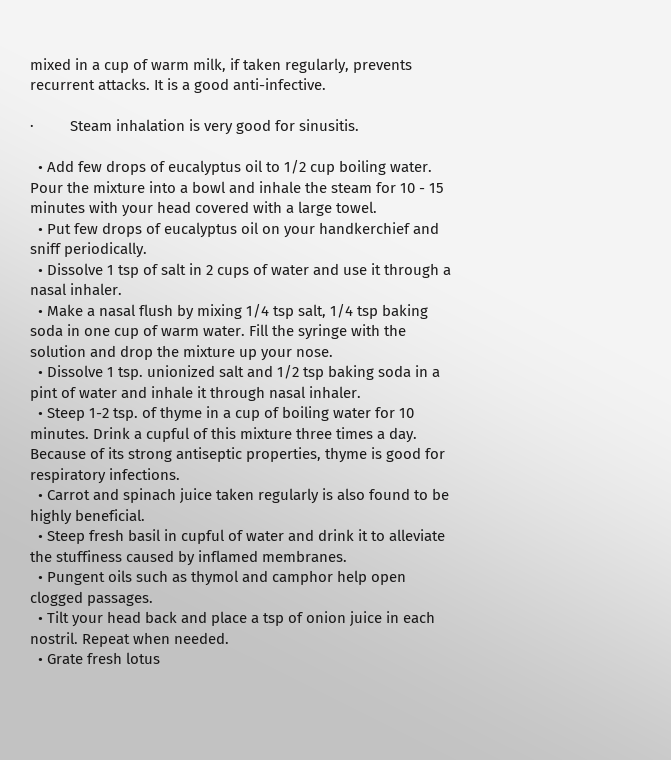mixed in a cup of warm milk, if taken regularly, prevents recurrent attacks. It is a good anti-infective.

·         Steam inhalation is very good for sinusitis.

  • Add few drops of eucalyptus oil to 1/2 cup boiling water. Pour the mixture into a bowl and inhale the steam for 10 - 15 minutes with your head covered with a large towel.
  • Put few drops of eucalyptus oil on your handkerchief and sniff periodically.
  • Dissolve 1 tsp of salt in 2 cups of water and use it through a nasal inhaler.
  • Make a nasal flush by mixing 1/4 tsp salt, 1/4 tsp baking soda in one cup of warm water. Fill the syringe with the solution and drop the mixture up your nose.
  • Dissolve 1 tsp. unionized salt and 1/2 tsp baking soda in a pint of water and inhale it through nasal inhaler.
  • Steep 1-2 tsp. of thyme in a cup of boiling water for 10 minutes. Drink a cupful of this mixture three times a day. Because of its strong antiseptic properties, thyme is good for respiratory infections.
  • Carrot and spinach juice taken regularly is also found to be highly beneficial.
  • Steep fresh basil in cupful of water and drink it to alleviate the stuffiness caused by inflamed membranes.
  • Pungent oils such as thymol and camphor help open clogged passages.
  • Tilt your head back and place a tsp of onion juice in each nostril. Repeat when needed.
  • Grate fresh lotus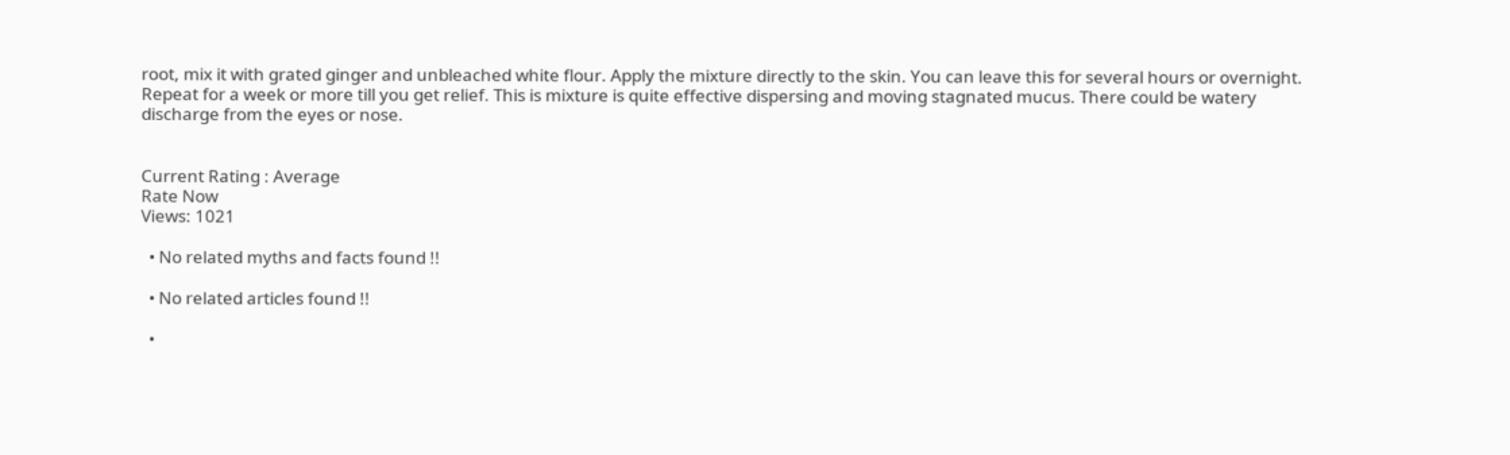root, mix it with grated ginger and unbleached white flour. Apply the mixture directly to the skin. You can leave this for several hours or overnight. Repeat for a week or more till you get relief. This is mixture is quite effective dispersing and moving stagnated mucus. There could be watery discharge from the eyes or nose.


Current Rating : Average
Rate Now
Views: 1021

  • No related myths and facts found !!

  • No related articles found !!

  •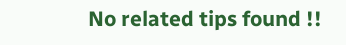No related tips found !!